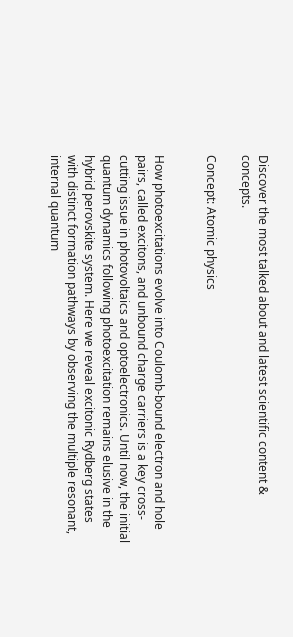Discover the most talked about and latest scientific content & concepts.

Concept: Atomic physics


How photoexcitations evolve into Coulomb-bound electron and hole pairs, called excitons, and unbound charge carriers is a key cross-cutting issue in photovoltaics and optoelectronics. Until now, the initial quantum dynamics following photoexcitation remains elusive in the hybrid perovskite system. Here we reveal excitonic Rydberg states with distinct formation pathways by observing the multiple resonant, internal quantum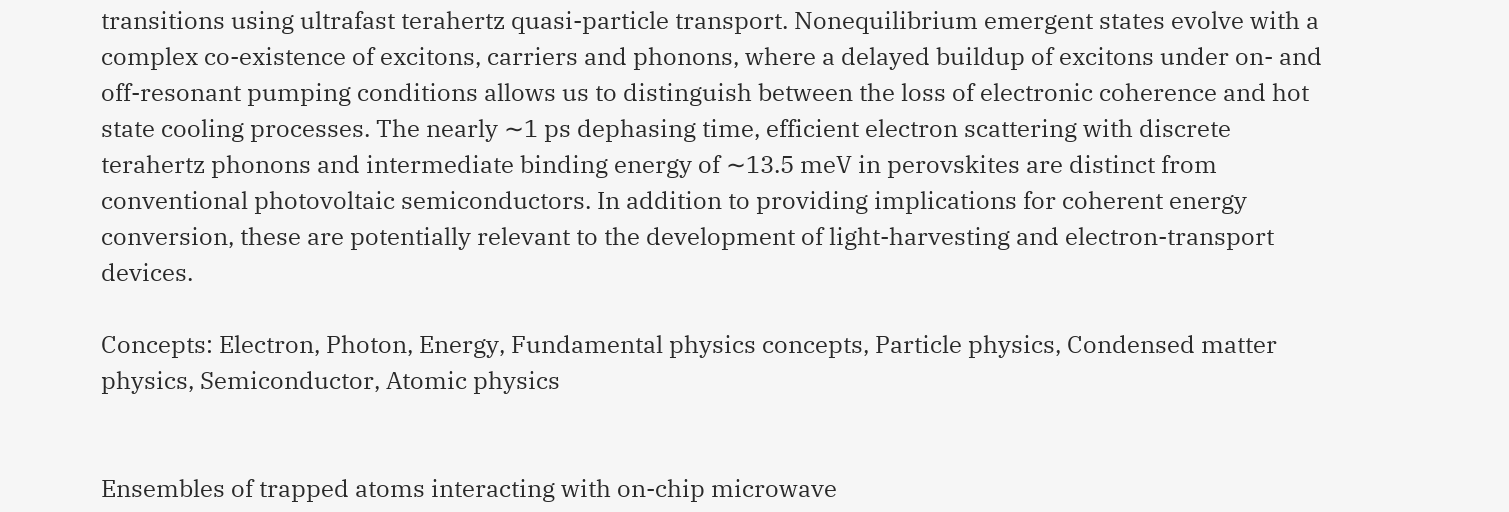transitions using ultrafast terahertz quasi-particle transport. Nonequilibrium emergent states evolve with a complex co-existence of excitons, carriers and phonons, where a delayed buildup of excitons under on- and off-resonant pumping conditions allows us to distinguish between the loss of electronic coherence and hot state cooling processes. The nearly ∼1 ps dephasing time, efficient electron scattering with discrete terahertz phonons and intermediate binding energy of ∼13.5 meV in perovskites are distinct from conventional photovoltaic semiconductors. In addition to providing implications for coherent energy conversion, these are potentially relevant to the development of light-harvesting and electron-transport devices.

Concepts: Electron, Photon, Energy, Fundamental physics concepts, Particle physics, Condensed matter physics, Semiconductor, Atomic physics


Ensembles of trapped atoms interacting with on-chip microwave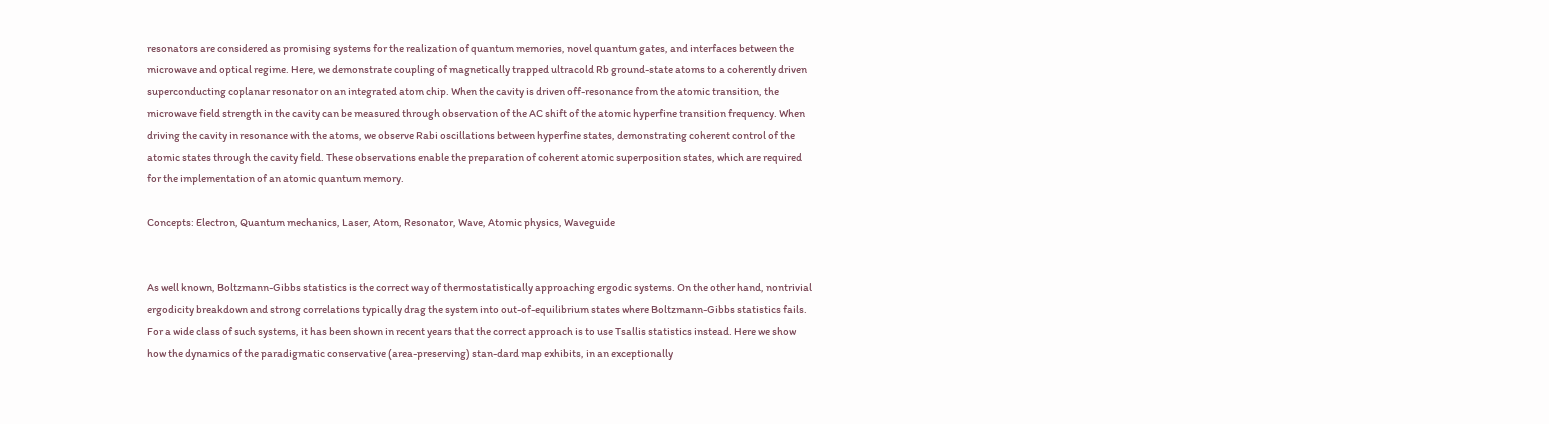resonators are considered as promising systems for the realization of quantum memories, novel quantum gates, and interfaces between the microwave and optical regime. Here, we demonstrate coupling of magnetically trapped ultracold Rb ground-state atoms to a coherently driven superconducting coplanar resonator on an integrated atom chip. When the cavity is driven off-resonance from the atomic transition, the microwave field strength in the cavity can be measured through observation of the AC shift of the atomic hyperfine transition frequency. When driving the cavity in resonance with the atoms, we observe Rabi oscillations between hyperfine states, demonstrating coherent control of the atomic states through the cavity field. These observations enable the preparation of coherent atomic superposition states, which are required for the implementation of an atomic quantum memory.

Concepts: Electron, Quantum mechanics, Laser, Atom, Resonator, Wave, Atomic physics, Waveguide


As well known, Boltzmann-Gibbs statistics is the correct way of thermostatistically approaching ergodic systems. On the other hand, nontrivial ergodicity breakdown and strong correlations typically drag the system into out-of-equilibrium states where Boltzmann-Gibbs statistics fails. For a wide class of such systems, it has been shown in recent years that the correct approach is to use Tsallis statistics instead. Here we show how the dynamics of the paradigmatic conservative (area-preserving) stan-dard map exhibits, in an exceptionally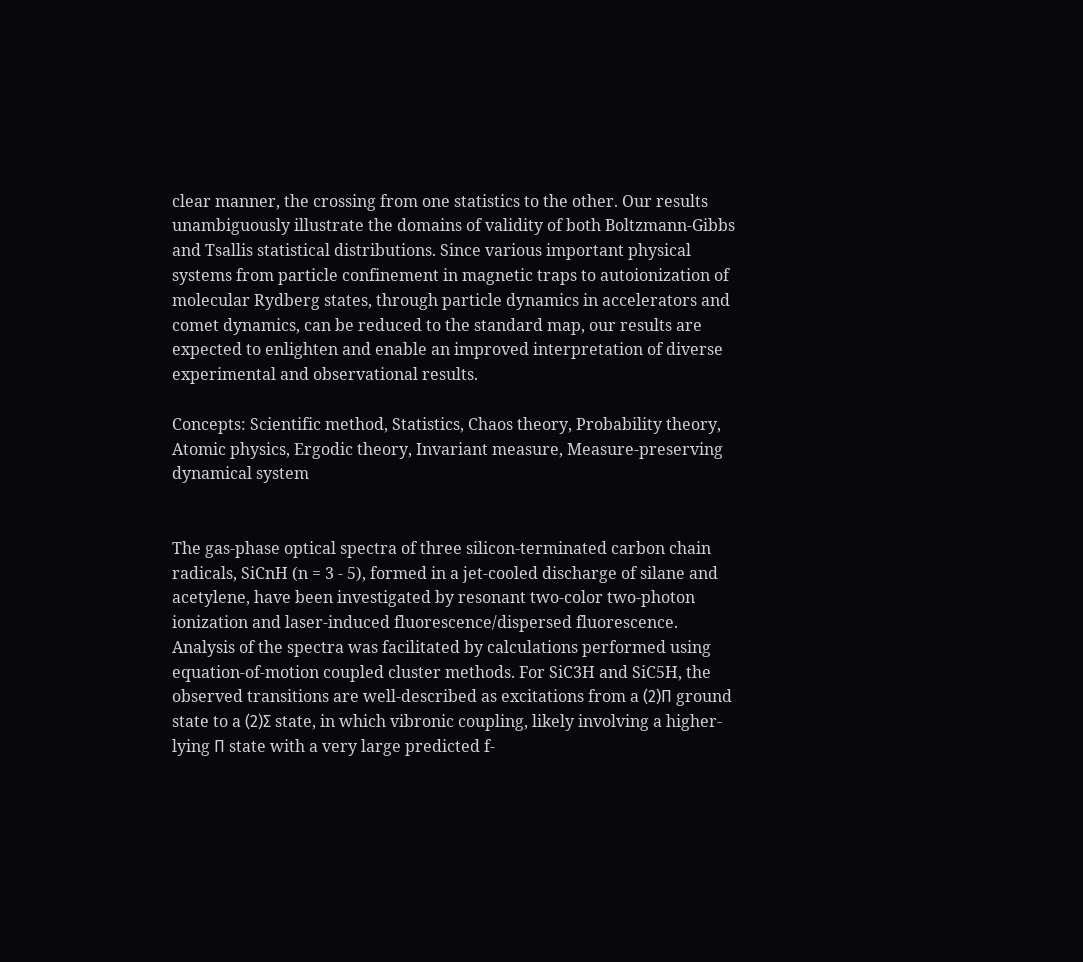clear manner, the crossing from one statistics to the other. Our results unambiguously illustrate the domains of validity of both Boltzmann-Gibbs and Tsallis statistical distributions. Since various important physical systems from particle confinement in magnetic traps to autoionization of molecular Rydberg states, through particle dynamics in accelerators and comet dynamics, can be reduced to the standard map, our results are expected to enlighten and enable an improved interpretation of diverse experimental and observational results.

Concepts: Scientific method, Statistics, Chaos theory, Probability theory, Atomic physics, Ergodic theory, Invariant measure, Measure-preserving dynamical system


The gas-phase optical spectra of three silicon-terminated carbon chain radicals, SiCnH (n = 3 - 5), formed in a jet-cooled discharge of silane and acetylene, have been investigated by resonant two-color two-photon ionization and laser-induced fluorescence/dispersed fluorescence. Analysis of the spectra was facilitated by calculations performed using equation-of-motion coupled cluster methods. For SiC3H and SiC5H, the observed transitions are well-described as excitations from a (2)Π ground state to a (2)Σ state, in which vibronic coupling, likely involving a higher-lying Π state with a very large predicted f-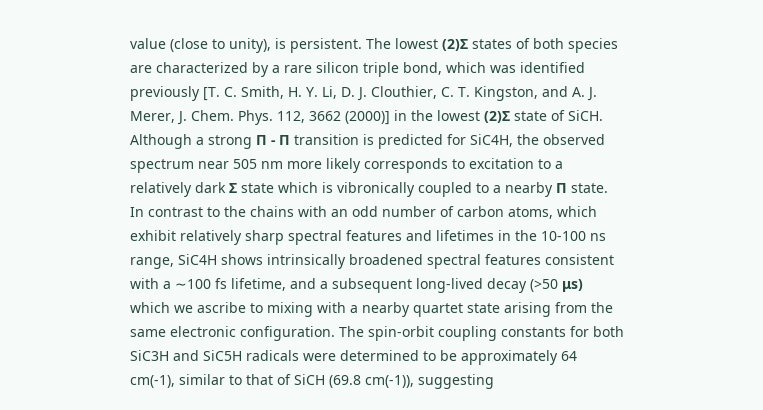value (close to unity), is persistent. The lowest (2)Σ states of both species are characterized by a rare silicon triple bond, which was identified previously [T. C. Smith, H. Y. Li, D. J. Clouthier, C. T. Kingston, and A. J. Merer, J. Chem. Phys. 112, 3662 (2000)] in the lowest (2)Σ state of SiCH. Although a strong Π - Π transition is predicted for SiC4H, the observed spectrum near 505 nm more likely corresponds to excitation to a relatively dark Σ state which is vibronically coupled to a nearby Π state. In contrast to the chains with an odd number of carbon atoms, which exhibit relatively sharp spectral features and lifetimes in the 10-100 ns range, SiC4H shows intrinsically broadened spectral features consistent with a ∼100 fs lifetime, and a subsequent long-lived decay (>50 μs) which we ascribe to mixing with a nearby quartet state arising from the same electronic configuration. The spin-orbit coupling constants for both SiC3H and SiC5H radicals were determined to be approximately 64 cm(-1), similar to that of SiCH (69.8 cm(-1)), suggesting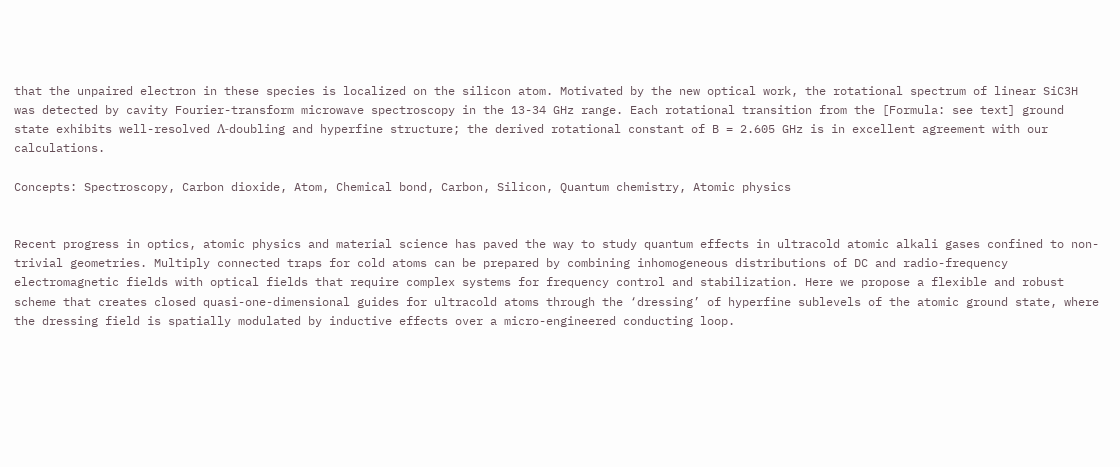that the unpaired electron in these species is localized on the silicon atom. Motivated by the new optical work, the rotational spectrum of linear SiC3H was detected by cavity Fourier-transform microwave spectroscopy in the 13-34 GHz range. Each rotational transition from the [Formula: see text] ground state exhibits well-resolved Λ-doubling and hyperfine structure; the derived rotational constant of B = 2.605 GHz is in excellent agreement with our calculations.

Concepts: Spectroscopy, Carbon dioxide, Atom, Chemical bond, Carbon, Silicon, Quantum chemistry, Atomic physics


Recent progress in optics, atomic physics and material science has paved the way to study quantum effects in ultracold atomic alkali gases confined to non-trivial geometries. Multiply connected traps for cold atoms can be prepared by combining inhomogeneous distributions of DC and radio-frequency electromagnetic fields with optical fields that require complex systems for frequency control and stabilization. Here we propose a flexible and robust scheme that creates closed quasi-one-dimensional guides for ultracold atoms through the ‘dressing’ of hyperfine sublevels of the atomic ground state, where the dressing field is spatially modulated by inductive effects over a micro-engineered conducting loop.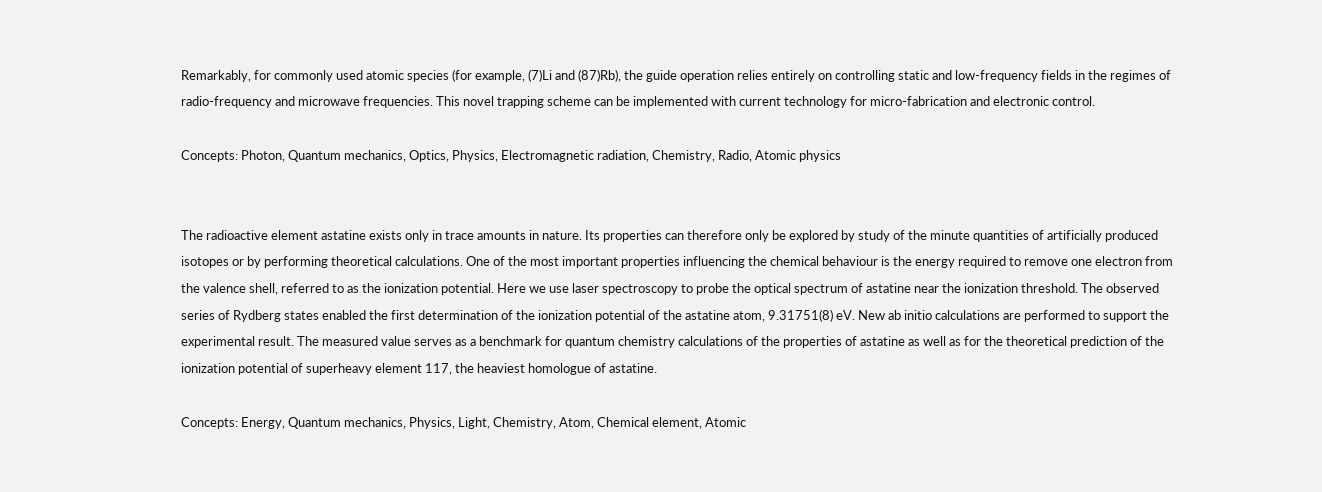Remarkably, for commonly used atomic species (for example, (7)Li and (87)Rb), the guide operation relies entirely on controlling static and low-frequency fields in the regimes of radio-frequency and microwave frequencies. This novel trapping scheme can be implemented with current technology for micro-fabrication and electronic control.

Concepts: Photon, Quantum mechanics, Optics, Physics, Electromagnetic radiation, Chemistry, Radio, Atomic physics


The radioactive element astatine exists only in trace amounts in nature. Its properties can therefore only be explored by study of the minute quantities of artificially produced isotopes or by performing theoretical calculations. One of the most important properties influencing the chemical behaviour is the energy required to remove one electron from the valence shell, referred to as the ionization potential. Here we use laser spectroscopy to probe the optical spectrum of astatine near the ionization threshold. The observed series of Rydberg states enabled the first determination of the ionization potential of the astatine atom, 9.31751(8) eV. New ab initio calculations are performed to support the experimental result. The measured value serves as a benchmark for quantum chemistry calculations of the properties of astatine as well as for the theoretical prediction of the ionization potential of superheavy element 117, the heaviest homologue of astatine.

Concepts: Energy, Quantum mechanics, Physics, Light, Chemistry, Atom, Chemical element, Atomic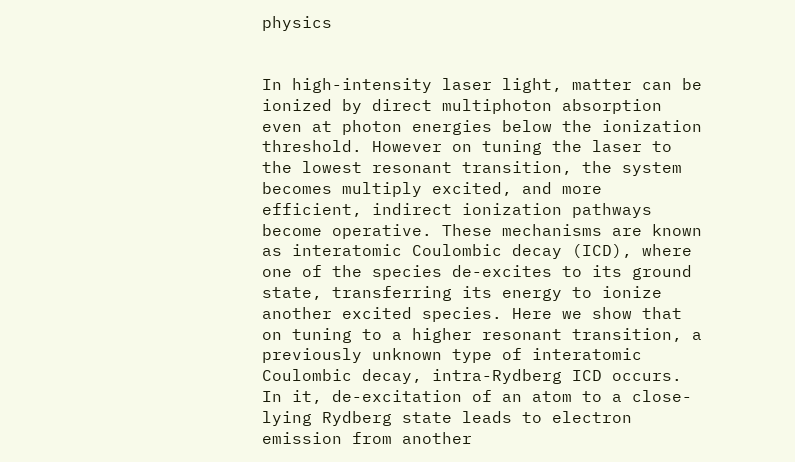physics


In high-intensity laser light, matter can be ionized by direct multiphoton absorption even at photon energies below the ionization threshold. However on tuning the laser to the lowest resonant transition, the system becomes multiply excited, and more efficient, indirect ionization pathways become operative. These mechanisms are known as interatomic Coulombic decay (ICD), where one of the species de-excites to its ground state, transferring its energy to ionize another excited species. Here we show that on tuning to a higher resonant transition, a previously unknown type of interatomic Coulombic decay, intra-Rydberg ICD occurs. In it, de-excitation of an atom to a close-lying Rydberg state leads to electron emission from another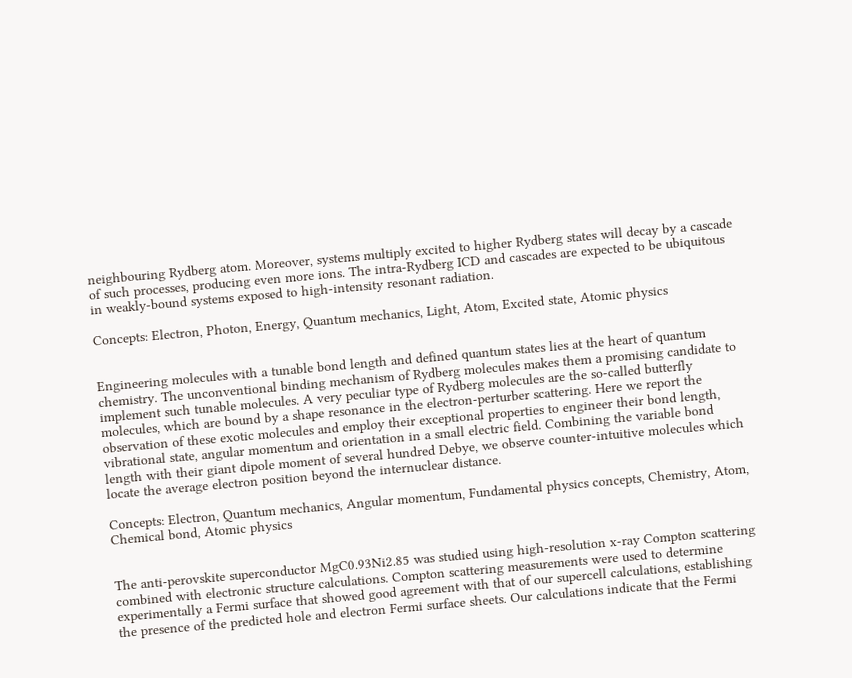neighbouring Rydberg atom. Moreover, systems multiply excited to higher Rydberg states will decay by a cascade of such processes, producing even more ions. The intra-Rydberg ICD and cascades are expected to be ubiquitous in weakly-bound systems exposed to high-intensity resonant radiation.

Concepts: Electron, Photon, Energy, Quantum mechanics, Light, Atom, Excited state, Atomic physics


Engineering molecules with a tunable bond length and defined quantum states lies at the heart of quantum chemistry. The unconventional binding mechanism of Rydberg molecules makes them a promising candidate to implement such tunable molecules. A very peculiar type of Rydberg molecules are the so-called butterfly molecules, which are bound by a shape resonance in the electron-perturber scattering. Here we report the observation of these exotic molecules and employ their exceptional properties to engineer their bond length, vibrational state, angular momentum and orientation in a small electric field. Combining the variable bond length with their giant dipole moment of several hundred Debye, we observe counter-intuitive molecules which locate the average electron position beyond the internuclear distance.

Concepts: Electron, Quantum mechanics, Angular momentum, Fundamental physics concepts, Chemistry, Atom, Chemical bond, Atomic physics


The anti-perovskite superconductor MgC0.93Ni2.85 was studied using high-resolution x-ray Compton scattering combined with electronic structure calculations. Compton scattering measurements were used to determine experimentally a Fermi surface that showed good agreement with that of our supercell calculations, establishing the presence of the predicted hole and electron Fermi surface sheets. Our calculations indicate that the Fermi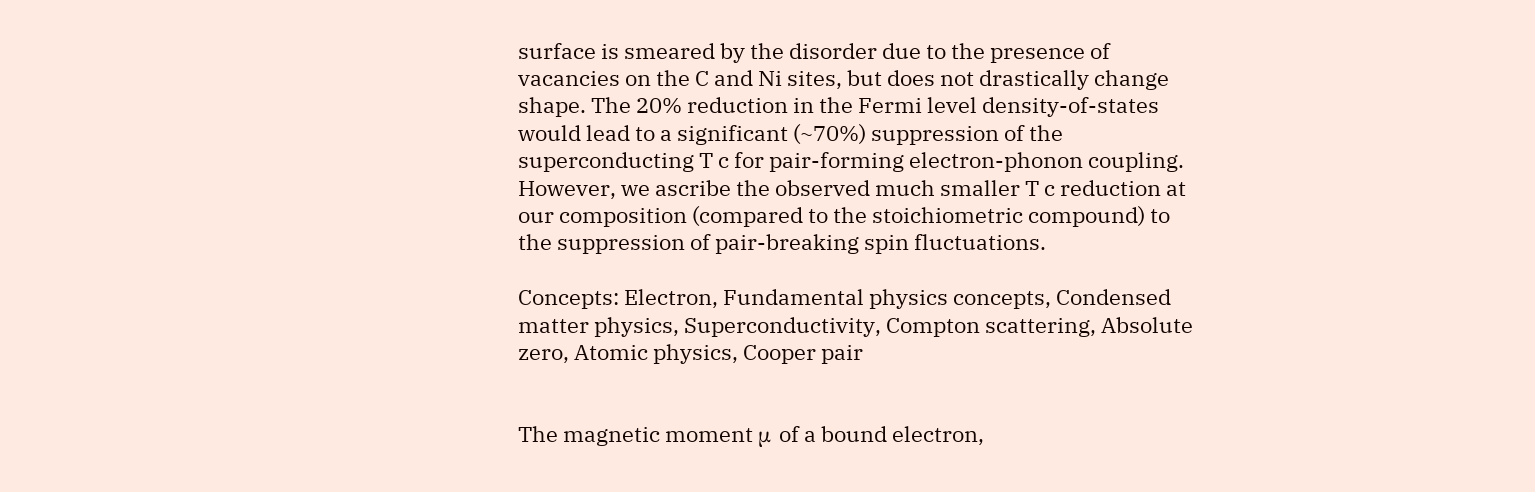surface is smeared by the disorder due to the presence of vacancies on the C and Ni sites, but does not drastically change shape. The 20% reduction in the Fermi level density-of-states would lead to a significant (~70%) suppression of the superconducting T c for pair-forming electron-phonon coupling. However, we ascribe the observed much smaller T c reduction at our composition (compared to the stoichiometric compound) to the suppression of pair-breaking spin fluctuations.

Concepts: Electron, Fundamental physics concepts, Condensed matter physics, Superconductivity, Compton scattering, Absolute zero, Atomic physics, Cooper pair


The magnetic moment μ of a bound electron,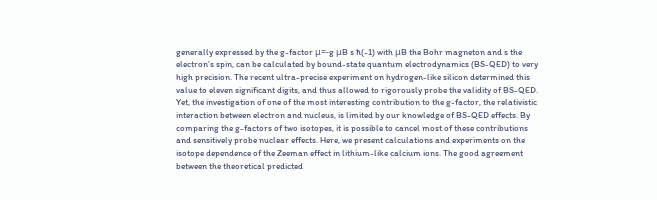generally expressed by the g-factor μ=-g μB s ħ(-1) with μB the Bohr magneton and s the electron’s spin, can be calculated by bound-state quantum electrodynamics (BS-QED) to very high precision. The recent ultra-precise experiment on hydrogen-like silicon determined this value to eleven significant digits, and thus allowed to rigorously probe the validity of BS-QED. Yet, the investigation of one of the most interesting contribution to the g-factor, the relativistic interaction between electron and nucleus, is limited by our knowledge of BS-QED effects. By comparing the g-factors of two isotopes, it is possible to cancel most of these contributions and sensitively probe nuclear effects. Here, we present calculations and experiments on the isotope dependence of the Zeeman effect in lithium-like calcium ions. The good agreement between the theoretical predicted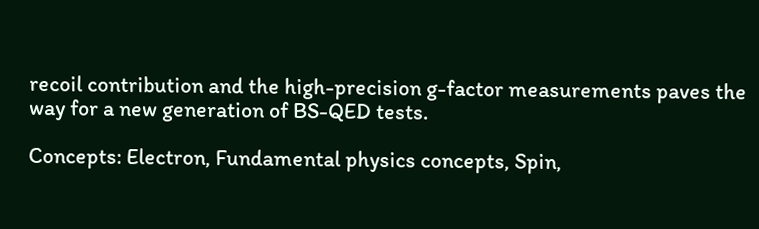recoil contribution and the high-precision g-factor measurements paves the way for a new generation of BS-QED tests.

Concepts: Electron, Fundamental physics concepts, Spin,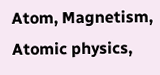Atom, Magnetism, Atomic physics,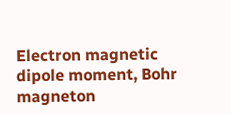Electron magnetic dipole moment, Bohr magneton